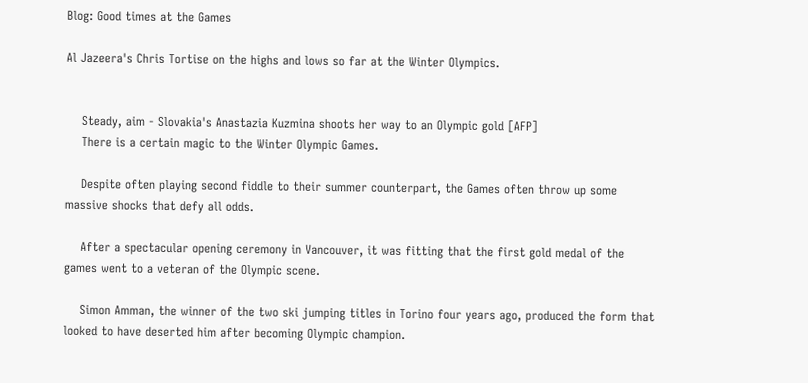Blog: Good times at the Games

Al Jazeera's Chris Tortise on the highs and lows so far at the Winter Olympics.


    Steady, aim - Slovakia's Anastazia Kuzmina shoots her way to an Olympic gold [AFP]
    There is a certain magic to the Winter Olympic Games.

    Despite often playing second fiddle to their summer counterpart, the Games often throw up some massive shocks that defy all odds.

    After a spectacular opening ceremony in Vancouver, it was fitting that the first gold medal of the games went to a veteran of the Olympic scene.

    Simon Amman, the winner of the two ski jumping titles in Torino four years ago, produced the form that looked to have deserted him after becoming Olympic champion.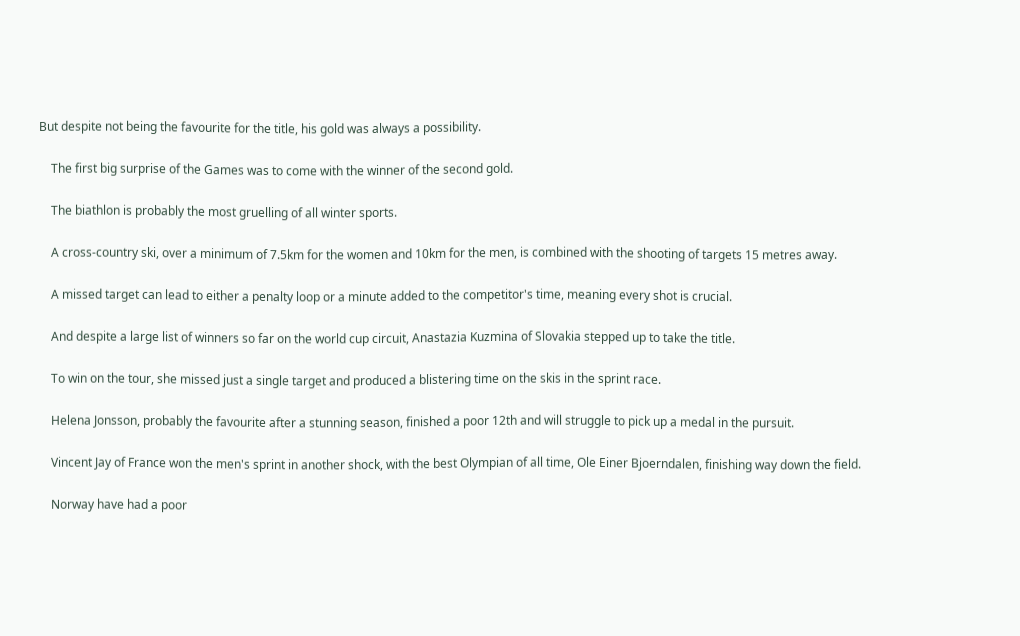But despite not being the favourite for the title, his gold was always a possibility.

    The first big surprise of the Games was to come with the winner of the second gold.

    The biathlon is probably the most gruelling of all winter sports.

    A cross-country ski, over a minimum of 7.5km for the women and 10km for the men, is combined with the shooting of targets 15 metres away.

    A missed target can lead to either a penalty loop or a minute added to the competitor's time, meaning every shot is crucial.

    And despite a large list of winners so far on the world cup circuit, Anastazia Kuzmina of Slovakia stepped up to take the title.

    To win on the tour, she missed just a single target and produced a blistering time on the skis in the sprint race.

    Helena Jonsson, probably the favourite after a stunning season, finished a poor 12th and will struggle to pick up a medal in the pursuit.

    Vincent Jay of France won the men's sprint in another shock, with the best Olympian of all time, Ole Einer Bjoerndalen, finishing way down the field.

    Norway have had a poor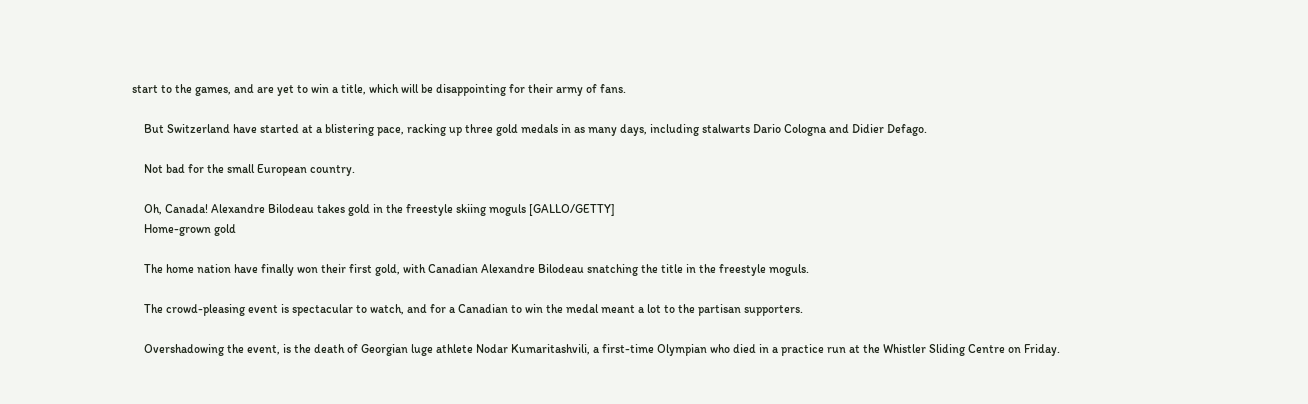start to the games, and are yet to win a title, which will be disappointing for their army of fans.

    But Switzerland have started at a blistering pace, racking up three gold medals in as many days, including stalwarts Dario Cologna and Didier Defago.

    Not bad for the small European country.

    Oh, Canada! Alexandre Bilodeau takes gold in the freestyle skiing moguls [GALLO/GETTY]
    Home-grown gold

    The home nation have finally won their first gold, with Canadian Alexandre Bilodeau snatching the title in the freestyle moguls.

    The crowd-pleasing event is spectacular to watch, and for a Canadian to win the medal meant a lot to the partisan supporters.

    Overshadowing the event, is the death of Georgian luge athlete Nodar Kumaritashvili, a first-time Olympian who died in a practice run at the Whistler Sliding Centre on Friday.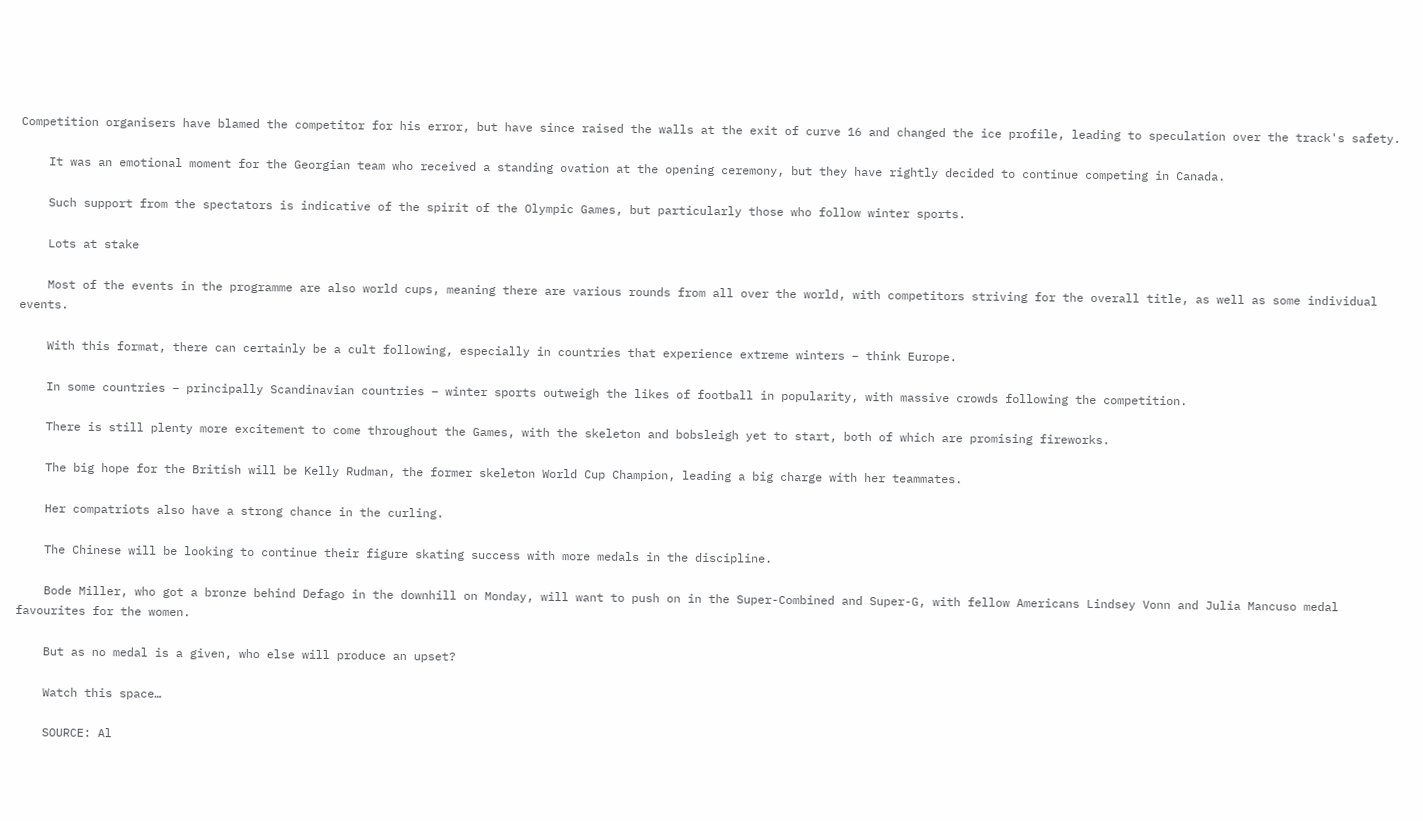Competition organisers have blamed the competitor for his error, but have since raised the walls at the exit of curve 16 and changed the ice profile, leading to speculation over the track's safety.

    It was an emotional moment for the Georgian team who received a standing ovation at the opening ceremony, but they have rightly decided to continue competing in Canada.

    Such support from the spectators is indicative of the spirit of the Olympic Games, but particularly those who follow winter sports.

    Lots at stake

    Most of the events in the programme are also world cups, meaning there are various rounds from all over the world, with competitors striving for the overall title, as well as some individual events.

    With this format, there can certainly be a cult following, especially in countries that experience extreme winters – think Europe.

    In some countries – principally Scandinavian countries – winter sports outweigh the likes of football in popularity, with massive crowds following the competition.

    There is still plenty more excitement to come throughout the Games, with the skeleton and bobsleigh yet to start, both of which are promising fireworks.

    The big hope for the British will be Kelly Rudman, the former skeleton World Cup Champion, leading a big charge with her teammates.

    Her compatriots also have a strong chance in the curling.

    The Chinese will be looking to continue their figure skating success with more medals in the discipline.

    Bode Miller, who got a bronze behind Defago in the downhill on Monday, will want to push on in the Super-Combined and Super-G, with fellow Americans Lindsey Vonn and Julia Mancuso medal favourites for the women.

    But as no medal is a given, who else will produce an upset?

    Watch this space…

    SOURCE: Al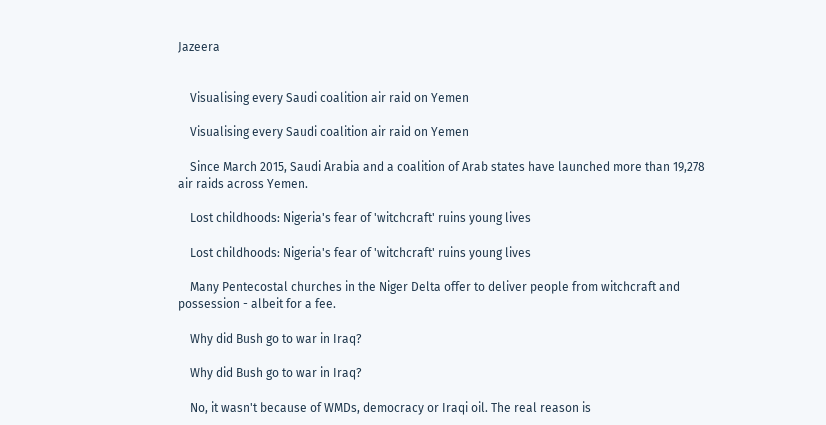Jazeera


    Visualising every Saudi coalition air raid on Yemen

    Visualising every Saudi coalition air raid on Yemen

    Since March 2015, Saudi Arabia and a coalition of Arab states have launched more than 19,278 air raids across Yemen.

    Lost childhoods: Nigeria's fear of 'witchcraft' ruins young lives

    Lost childhoods: Nigeria's fear of 'witchcraft' ruins young lives

    Many Pentecostal churches in the Niger Delta offer to deliver people from witchcraft and possession - albeit for a fee.

    Why did Bush go to war in Iraq?

    Why did Bush go to war in Iraq?

    No, it wasn't because of WMDs, democracy or Iraqi oil. The real reason is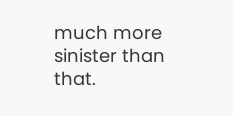much more sinister than that.